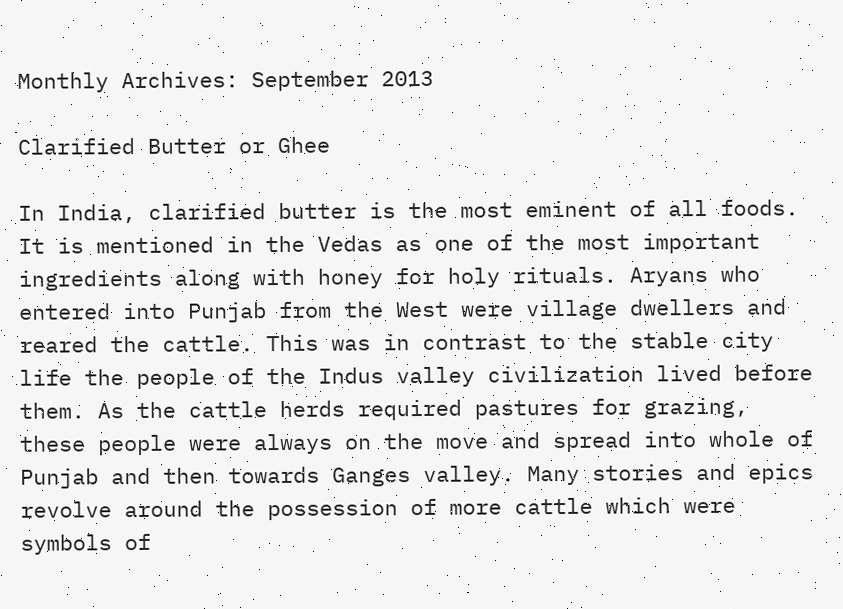Monthly Archives: September 2013

Clarified Butter or Ghee

In India, clarified butter is the most eminent of all foods. It is mentioned in the Vedas as one of the most important ingredients along with honey for holy rituals. Aryans who entered into Punjab from the West were village dwellers and reared the cattle. This was in contrast to the stable city life the people of the Indus valley civilization lived before them. As the cattle herds required pastures for grazing, these people were always on the move and spread into whole of Punjab and then towards Ganges valley. Many stories and epics revolve around the possession of more cattle which were symbols of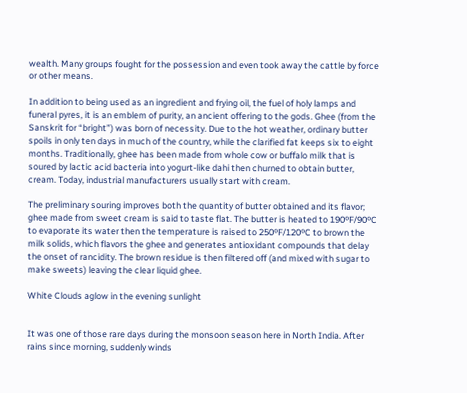wealth. Many groups fought for the possession and even took away the cattle by force or other means.

In addition to being used as an ingredient and frying oil, the fuel of holy lamps and funeral pyres, it is an emblem of purity, an ancient offering to the gods. Ghee (from the Sanskrit for “bright”) was born of necessity. Due to the hot weather, ordinary butter spoils in only ten days in much of the country, while the clarified fat keeps six to eight months. Traditionally, ghee has been made from whole cow or buffalo milk that is soured by lactic acid bacteria into yogurt-like dahi then churned to obtain butter, cream. Today, industrial manufacturers usually start with cream.

The preliminary souring improves both the quantity of butter obtained and its flavor; ghee made from sweet cream is said to taste flat. The butter is heated to 190ºF/90ºC to evaporate its water then the temperature is raised to 250ºF/120ºC to brown the milk solids, which flavors the ghee and generates antioxidant compounds that delay the onset of rancidity. The brown residue is then filtered off (and mixed with sugar to make sweets) leaving the clear liquid ghee.

White Clouds aglow in the evening sunlight


It was one of those rare days during the monsoon season here in North India. After rains since morning, suddenly winds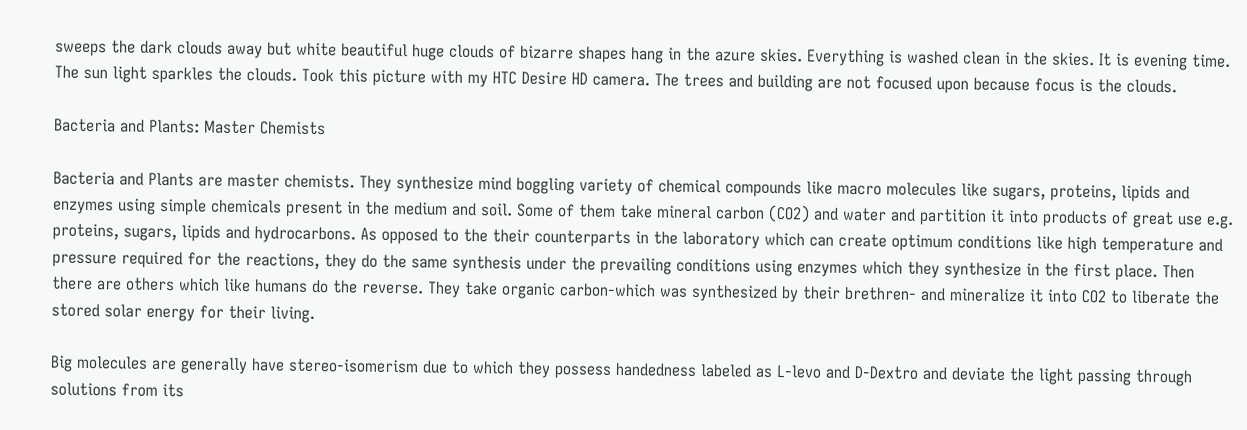sweeps the dark clouds away but white beautiful huge clouds of bizarre shapes hang in the azure skies. Everything is washed clean in the skies. It is evening time. The sun light sparkles the clouds. Took this picture with my HTC Desire HD camera. The trees and building are not focused upon because focus is the clouds.

Bacteria and Plants: Master Chemists

Bacteria and Plants are master chemists. They synthesize mind boggling variety of chemical compounds like macro molecules like sugars, proteins, lipids and enzymes using simple chemicals present in the medium and soil. Some of them take mineral carbon (CO2) and water and partition it into products of great use e.g. proteins, sugars, lipids and hydrocarbons. As opposed to the their counterparts in the laboratory which can create optimum conditions like high temperature and pressure required for the reactions, they do the same synthesis under the prevailing conditions using enzymes which they synthesize in the first place. Then there are others which like humans do the reverse. They take organic carbon-which was synthesized by their brethren- and mineralize it into CO2 to liberate the stored solar energy for their living.

Big molecules are generally have stereo-isomerism due to which they possess handedness labeled as L-levo and D-Dextro and deviate the light passing through solutions from its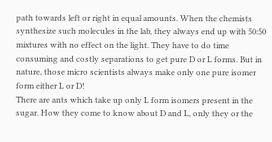path towards left or right in equal amounts. When the chemists synthesize such molecules in the lab, they always end up with 50:50 mixtures with no effect on the light. They have to do time consuming and costly separations to get pure D or L forms. But in nature, those micro scientists always make only one pure isomer form either L or D!
There are ants which take up only L form isomers present in the sugar. How they come to know about D and L, only they or the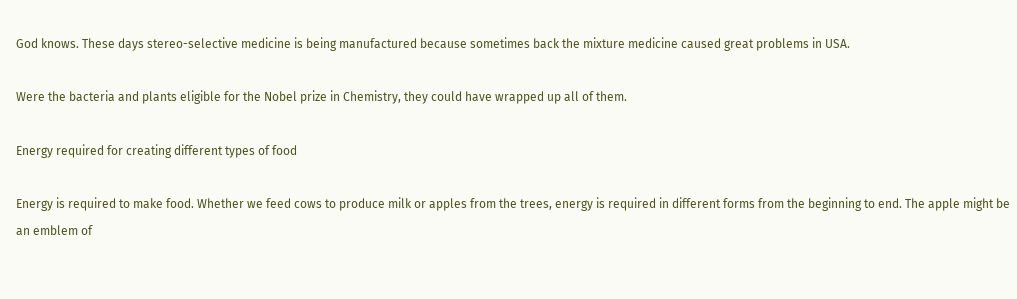God knows. These days stereo-selective medicine is being manufactured because sometimes back the mixture medicine caused great problems in USA.

Were the bacteria and plants eligible for the Nobel prize in Chemistry, they could have wrapped up all of them.

Energy required for creating different types of food

Energy is required to make food. Whether we feed cows to produce milk or apples from the trees, energy is required in different forms from the beginning to end. The apple might be an emblem of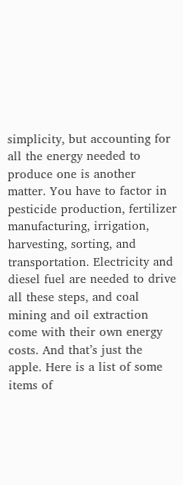simplicity, but accounting for all the energy needed to produce one is another matter. You have to factor in pesticide production, fertilizer manufacturing, irrigation, harvesting, sorting, and transportation. Electricity and diesel fuel are needed to drive all these steps, and coal mining and oil extraction come with their own energy costs. And that’s just the apple. Here is a list of some items of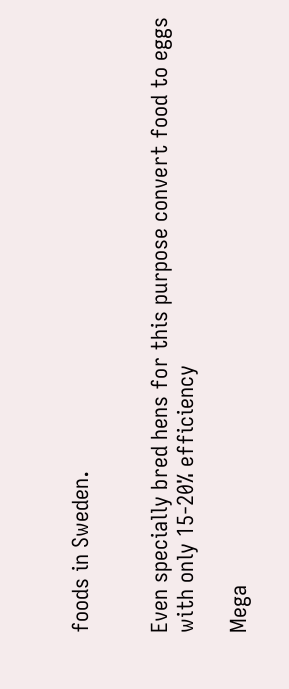foods in Sweden.


Even specially bred hens for this purpose convert food to eggs with only 15-20% efficiency

Mega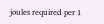joules required per 1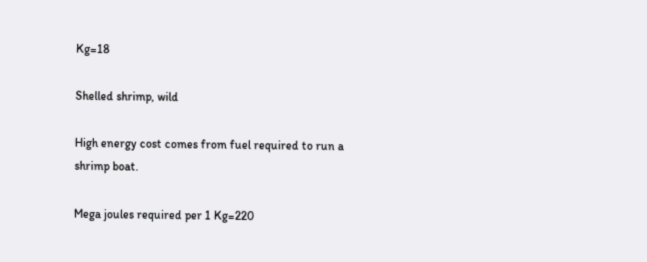Kg=18

Shelled shrimp, wild

High energy cost comes from fuel required to run a shrimp boat.

Mega joules required per 1 Kg=220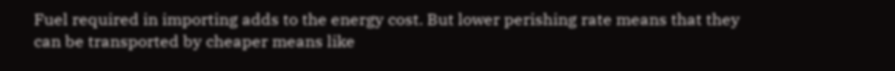Fuel required in importing adds to the energy cost. But lower perishing rate means that they can be transported by cheaper means like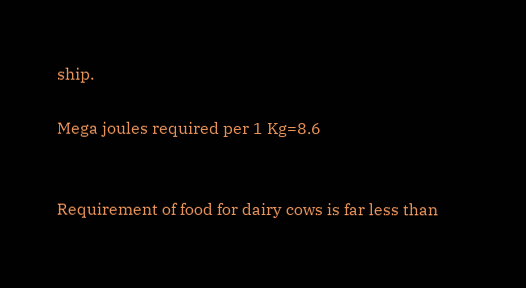ship.

Mega joules required per 1 Kg=8.6


Requirement of food for dairy cows is far less than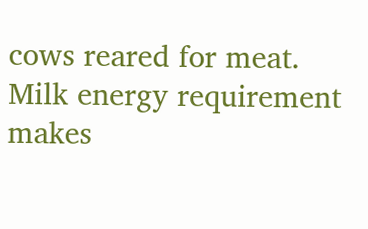cows reared for meat. Milk energy requirement makes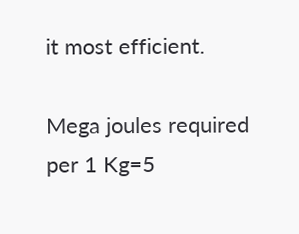it most efficient.

Mega joules required per 1 Kg=5